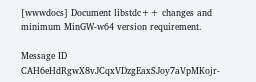[wwwdocs] Document libstdc++ changes and minimum MinGW-w64 version requirement.

Message ID CAH6eHdRgwX8vJCqxVDzgEaxSJoy7aVpMKojr-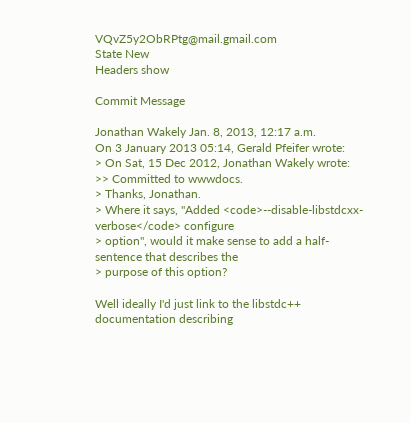VQvZ5y2ObRPtg@mail.gmail.com
State New
Headers show

Commit Message

Jonathan Wakely Jan. 8, 2013, 12:17 a.m.
On 3 January 2013 05:14, Gerald Pfeifer wrote:
> On Sat, 15 Dec 2012, Jonathan Wakely wrote:
>> Committed to wwwdocs.
> Thanks, Jonathan.
> Where it says, "Added <code>--disable-libstdcxx-verbose</code> configure
> option", would it make sense to add a half-sentence that describes the
> purpose of this option?

Well ideally I'd just link to the libstdc++ documentation describing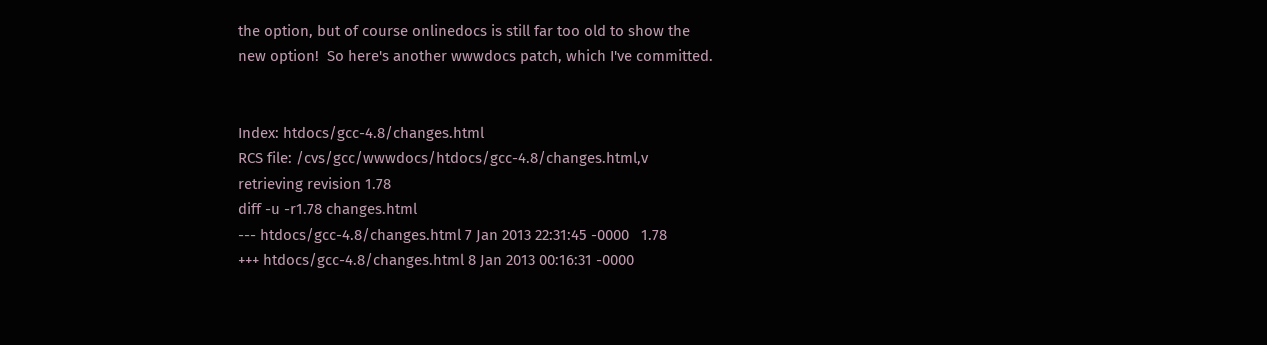the option, but of course onlinedocs is still far too old to show the
new option!  So here's another wwwdocs patch, which I've committed.


Index: htdocs/gcc-4.8/changes.html
RCS file: /cvs/gcc/wwwdocs/htdocs/gcc-4.8/changes.html,v
retrieving revision 1.78
diff -u -r1.78 changes.html
--- htdocs/gcc-4.8/changes.html 7 Jan 2013 22:31:45 -0000   1.78
+++ htdocs/gcc-4.8/changes.html 8 Jan 2013 00:16:31 -0000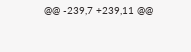@@ -239,7 +239,11 @@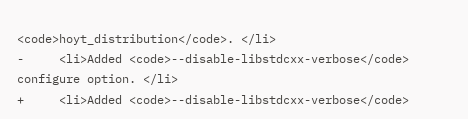<code>hoyt_distribution</code>. </li>
-     <li>Added <code>--disable-libstdcxx-verbose</code> configure option. </li>
+     <li>Added <code>--disable-libstdcxx-verbose</code>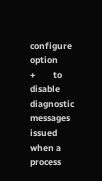configure option
+         to disable diagnostic messages issued when a process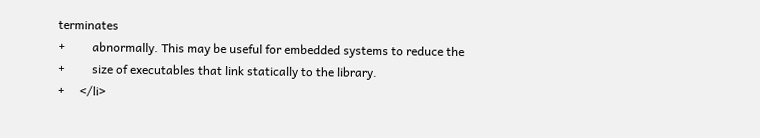terminates
+         abnormally. This may be useful for embedded systems to reduce the
+         size of executables that link statically to the library.
+     </li>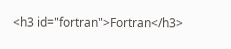<h3 id="fortran">Fortran</h3>